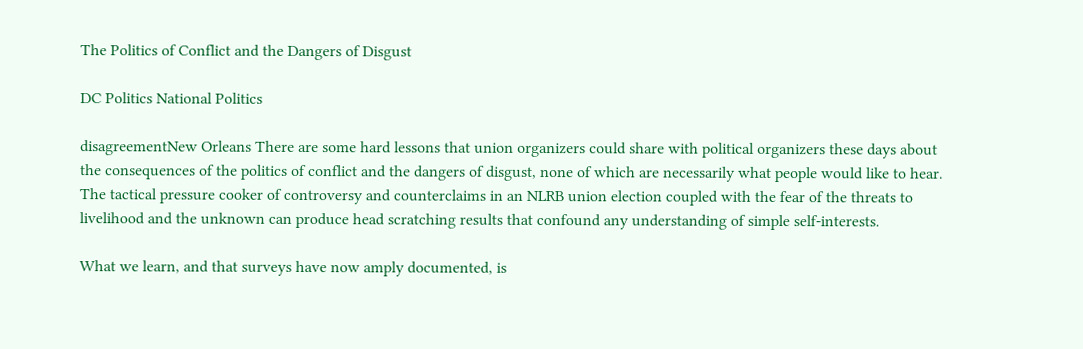The Politics of Conflict and the Dangers of Disgust

DC Politics National Politics

disagreementNew Orleans There are some hard lessons that union organizers could share with political organizers these days about the consequences of the politics of conflict and the dangers of disgust, none of which are necessarily what people would like to hear.  The tactical pressure cooker of controversy and counterclaims in an NLRB union election coupled with the fear of the threats to livelihood and the unknown can produce head scratching results that confound any understanding of simple self-interests.

What we learn, and that surveys have now amply documented, is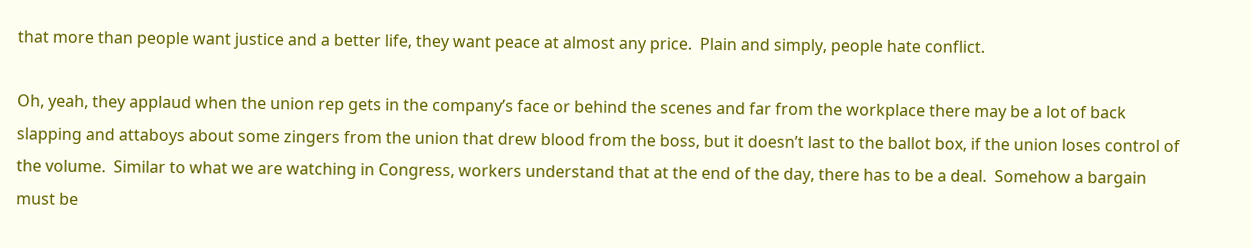that more than people want justice and a better life, they want peace at almost any price.  Plain and simply, people hate conflict.

Oh, yeah, they applaud when the union rep gets in the company’s face or behind the scenes and far from the workplace there may be a lot of back slapping and attaboys about some zingers from the union that drew blood from the boss, but it doesn’t last to the ballot box, if the union loses control of the volume.  Similar to what we are watching in Congress, workers understand that at the end of the day, there has to be a deal.  Somehow a bargain must be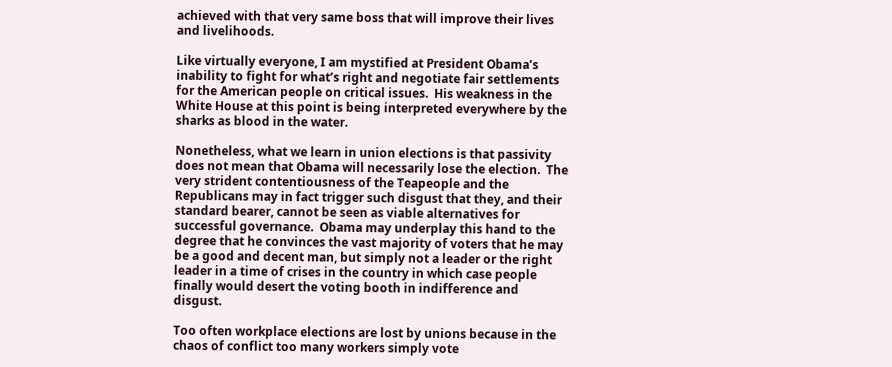achieved with that very same boss that will improve their lives and livelihoods.

Like virtually everyone, I am mystified at President Obama’s inability to fight for what’s right and negotiate fair settlements for the American people on critical issues.  His weakness in the White House at this point is being interpreted everywhere by the sharks as blood in the water.

Nonetheless, what we learn in union elections is that passivity does not mean that Obama will necessarily lose the election.  The very strident contentiousness of the Teapeople and the Republicans may in fact trigger such disgust that they, and their standard bearer, cannot be seen as viable alternatives for successful governance.  Obama may underplay this hand to the degree that he convinces the vast majority of voters that he may be a good and decent man, but simply not a leader or the right leader in a time of crises in the country in which case people finally would desert the voting booth in indifference and disgust.

Too often workplace elections are lost by unions because in the chaos of conflict too many workers simply vote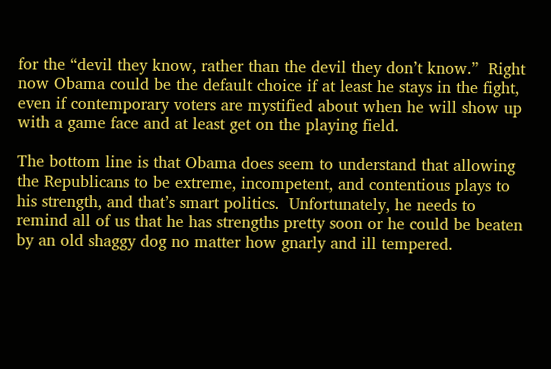for the “devil they know, rather than the devil they don’t know.”  Right now Obama could be the default choice if at least he stays in the fight, even if contemporary voters are mystified about when he will show up with a game face and at least get on the playing field.

The bottom line is that Obama does seem to understand that allowing the Republicans to be extreme, incompetent, and contentious plays to his strength, and that’s smart politics.  Unfortunately, he needs to remind all of us that he has strengths pretty soon or he could be beaten by an old shaggy dog no matter how gnarly and ill tempered.